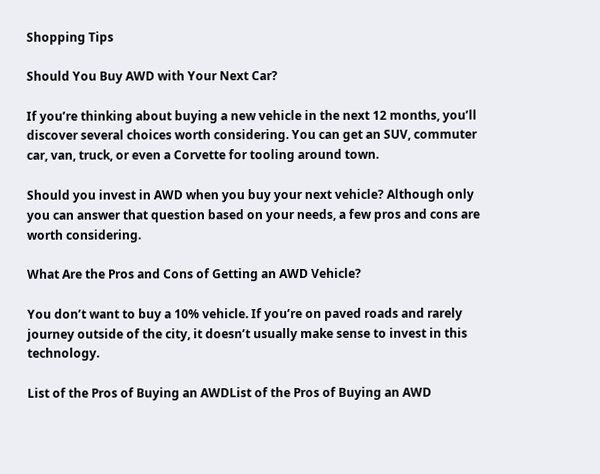Shopping Tips

Should You Buy AWD with Your Next Car?

If you’re thinking about buying a new vehicle in the next 12 months, you’ll discover several choices worth considering. You can get an SUV, commuter car, van, truck, or even a Corvette for tooling around town.

Should you invest in AWD when you buy your next vehicle? Although only you can answer that question based on your needs, a few pros and cons are worth considering.

What Are the Pros and Cons of Getting an AWD Vehicle?

You don’t want to buy a 10% vehicle. If you’re on paved roads and rarely journey outside of the city, it doesn’t usually make sense to invest in this technology.

List of the Pros of Buying an AWDList of the Pros of Buying an AWD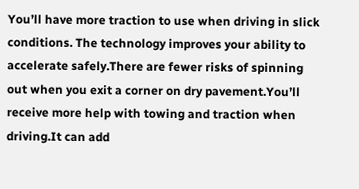You’ll have more traction to use when driving in slick conditions. The technology improves your ability to accelerate safely.There are fewer risks of spinning out when you exit a corner on dry pavement.You’ll receive more help with towing and traction when driving.It can add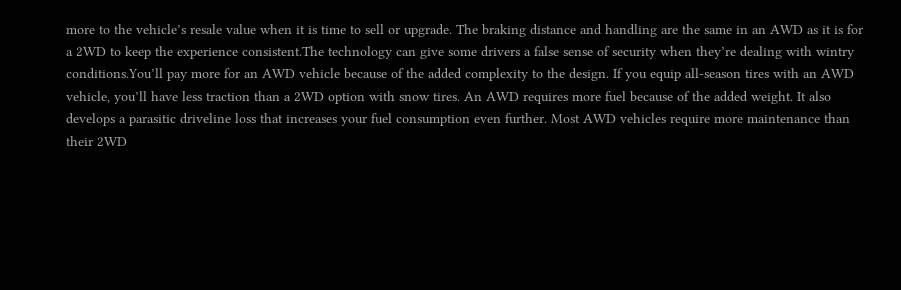more to the vehicle’s resale value when it is time to sell or upgrade. The braking distance and handling are the same in an AWD as it is for a 2WD to keep the experience consistent.The technology can give some drivers a false sense of security when they’re dealing with wintry conditions.You’ll pay more for an AWD vehicle because of the added complexity to the design. If you equip all-season tires with an AWD vehicle, you’ll have less traction than a 2WD option with snow tires. An AWD requires more fuel because of the added weight. It also develops a parasitic driveline loss that increases your fuel consumption even further. Most AWD vehicles require more maintenance than their 2WD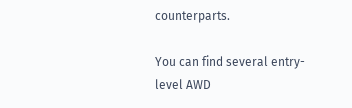counterparts.

You can find several entry-level AWD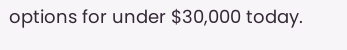options for under $30,000 today.